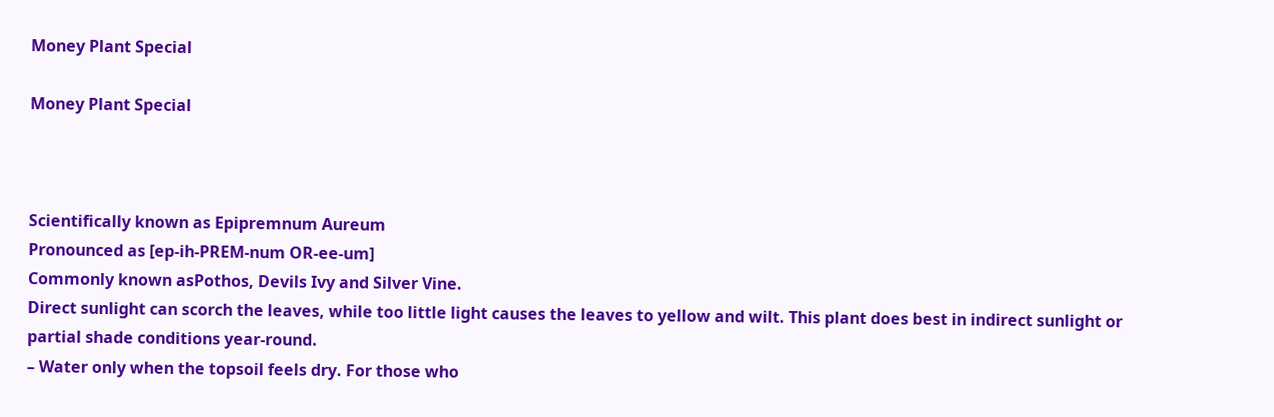Money Plant Special

Money Plant Special



Scientifically known as Epipremnum Aureum
Pronounced as [ep-ih-PREM-num OR-ee-um]
Commonly known asPothos, Devils Ivy and Silver Vine.
Direct sunlight can scorch the leaves, while too little light causes the leaves to yellow and wilt. This plant does best in indirect sunlight or partial shade conditions year-round.
– Water only when the topsoil feels dry. For those who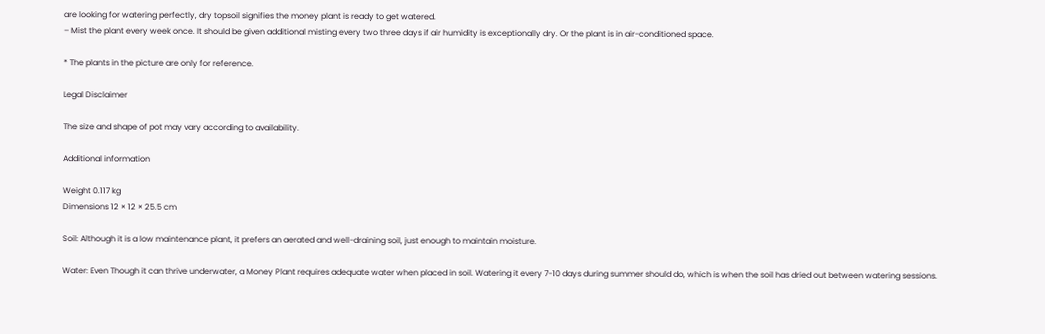are looking for watering perfectly, dry topsoil signifies the money plant is ready to get watered.
– Mist the plant every week once. It should be given additional misting every two three days if air humidity is exceptionally dry. Or the plant is in air-conditioned space.

* The plants in the picture are only for reference.

Legal Disclaimer

The size and shape of pot may vary according to availability.

Additional information

Weight 0.117 kg
Dimensions 12 × 12 × 25.5 cm

Soil: Although it is a low maintenance plant, it prefers an aerated and well-draining soil, just enough to maintain moisture.

Water: Even Though it can thrive underwater, a Money Plant requires adequate water when placed in soil. Watering it every 7-10 days during summer should do, which is when the soil has dried out between watering sessions.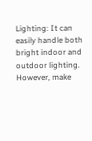Lighting: It can easily handle both bright indoor and outdoor lighting. However, make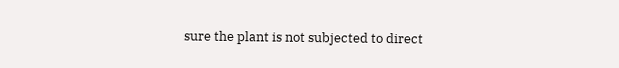sure the plant is not subjected to direct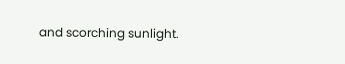and scorching sunlight.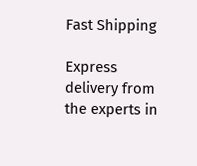Fast Shipping

Express delivery from the experts in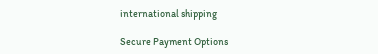international shipping

Secure Payment Options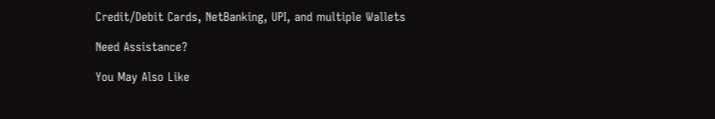Credit/Debit Cards, NetBanking, UPI, and multiple Wallets

Need Assistance?

You May Also Like